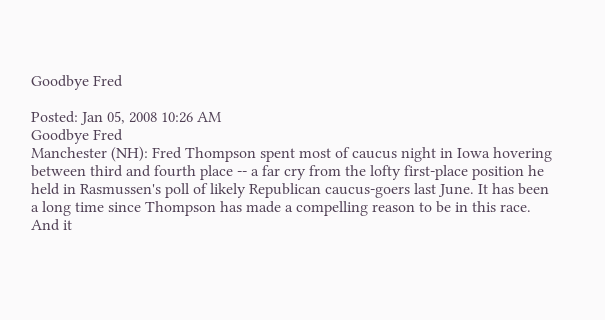Goodbye Fred

Posted: Jan 05, 2008 10:26 AM
Goodbye Fred
Manchester (NH): Fred Thompson spent most of caucus night in Iowa hovering between third and fourth place -- a far cry from the lofty first-place position he held in Rasmussen's poll of likely Republican caucus-goers last June. It has been a long time since Thompson has made a compelling reason to be in this race. And it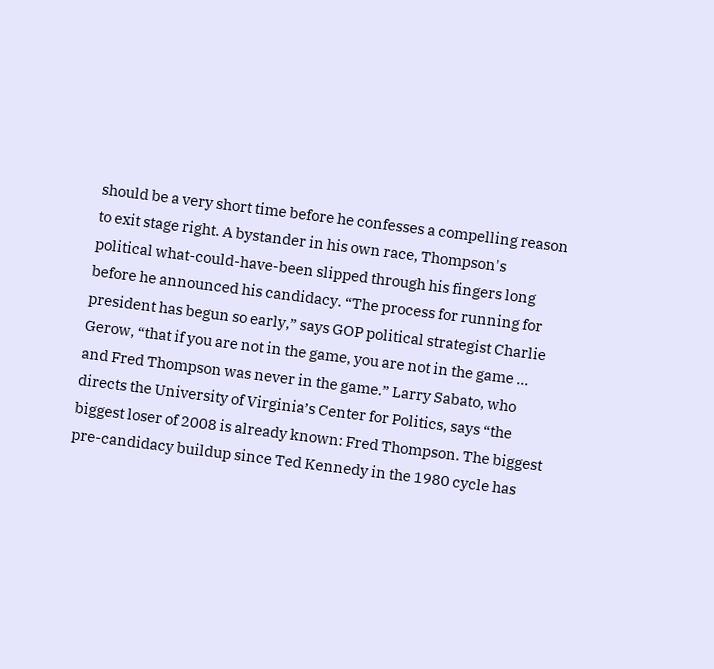should be a very short time before he confesses a compelling reason to exit stage right. A bystander in his own race, Thompson's political what-could-have-been slipped through his fingers long before he announced his candidacy. “The process for running for president has begun so early,” says GOP political strategist Charlie Gerow, “that if you are not in the game, you are not in the game … and Fred Thompson was never in the game.” Larry Sabato, who directs the University of Virginia’s Center for Politics, says “the biggest loser of 2008 is already known: Fred Thompson. The biggest pre-candidacy buildup since Ted Kennedy in the 1980 cycle has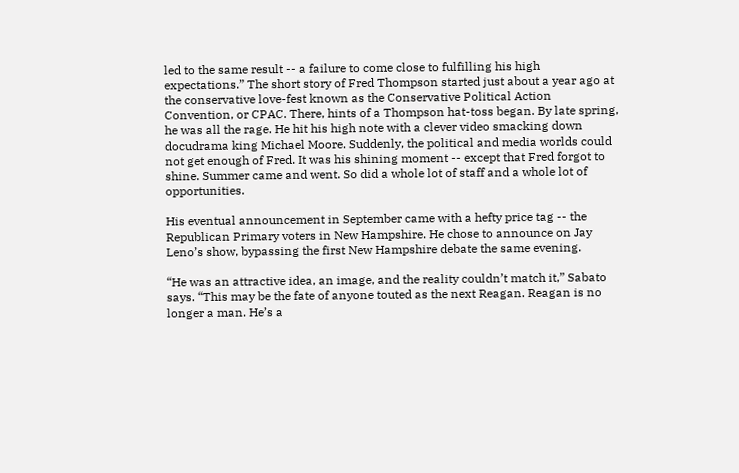led to the same result -- a failure to come close to fulfilling his high expectations.” The short story of Fred Thompson started just about a year ago at the conservative love-fest known as the Conservative Political Action Convention, or CPAC. There, hints of a Thompson hat-toss began. By late spring, he was all the rage. He hit his high note with a clever video smacking down docudrama king Michael Moore. Suddenly, the political and media worlds could not get enough of Fred. It was his shining moment -- except that Fred forgot to shine. Summer came and went. So did a whole lot of staff and a whole lot of opportunities.

His eventual announcement in September came with a hefty price tag -- the Republican Primary voters in New Hampshire. He chose to announce on Jay Leno’s show, bypassing the first New Hampshire debate the same evening.

“He was an attractive idea, an image, and the reality couldn’t match it,” Sabato says. “This may be the fate of anyone touted as the next Reagan. Reagan is no longer a man. He’s a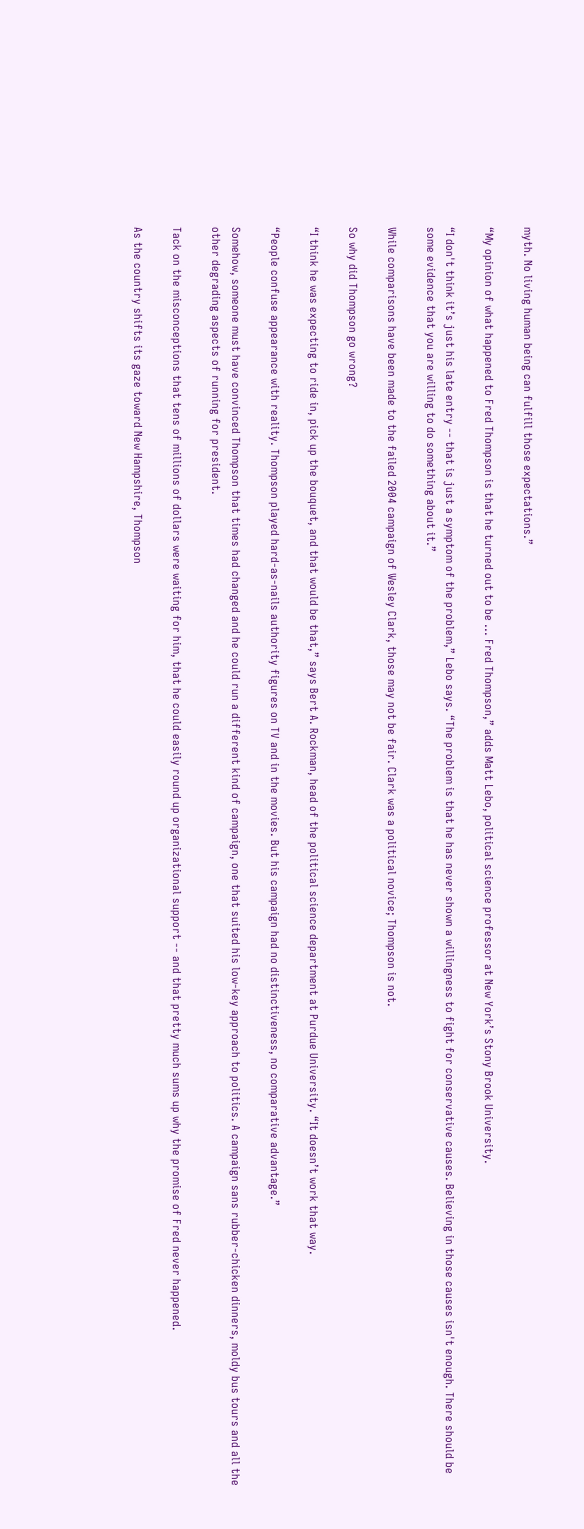myth. No living human being can fulfill those expectations.”

“My opinion of what happened to Fred Thompson is that he turned out to be ... Fred Thompson,” adds Matt Lebo, political science professor at New York’s Stony Brook University.

“I don't think it’s just his late entry -- that is just a symptom of the problem,” Lebo says. “The problem is that he has never shown a willingness to fight for conservative causes. Believing in those causes isn't enough. There should be some evidence that you are willing to do something about it.”

While comparisons have been made to the failed 2004 campaign of Wesley Clark, those may not be fair. Clark was a political novice; Thompson is not.

So why did Thompson go wrong?

“I think he was expecting to ride in, pick up the bouquet, and that would be that,” says Bert A. Rockman, head of the political science department at Purdue University. “It doesn’t work that way.

“People confuse appearance with reality. Thompson played hard-as-nails authority figures on TV and in the movies. But his campaign had no distinctiveness, no comparative advantage.”

Somehow, someone must have convinced Thompson that times had changed and he could run a different kind of campaign, one that suited his low-key approach to politics. A campaign sans rubber-chicken dinners, moldy bus tours and all the other degrading aspects of running for president.

Tack on the misconceptions that tens of millions of dollars were waiting for him, that he could easily round up organizational support -- and that pretty much sums up why the promise of Fred never happened.

As the country shifts its gaze toward New Hampshire, Thompson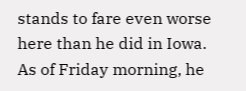stands to fare even worse here than he did in Iowa. As of Friday morning, he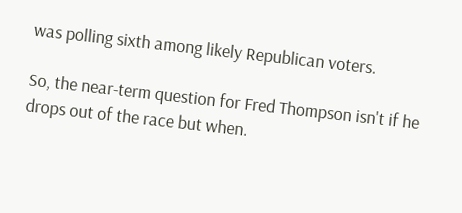was polling sixth among likely Republican voters.

So, the near-term question for Fred Thompson isn't if he drops out of the race but when.